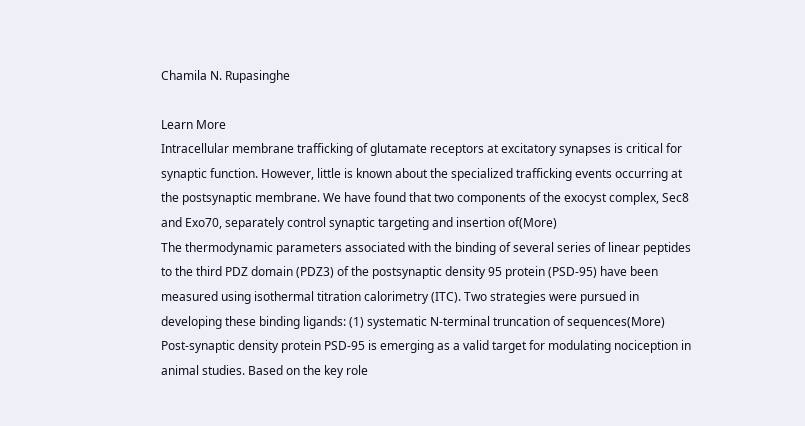Chamila N. Rupasinghe

Learn More
Intracellular membrane trafficking of glutamate receptors at excitatory synapses is critical for synaptic function. However, little is known about the specialized trafficking events occurring at the postsynaptic membrane. We have found that two components of the exocyst complex, Sec8 and Exo70, separately control synaptic targeting and insertion of(More)
The thermodynamic parameters associated with the binding of several series of linear peptides to the third PDZ domain (PDZ3) of the postsynaptic density 95 protein (PSD-95) have been measured using isothermal titration calorimetry (ITC). Two strategies were pursued in developing these binding ligands: (1) systematic N-terminal truncation of sequences(More)
Post-synaptic density protein PSD-95 is emerging as a valid target for modulating nociception in animal studies. Based on the key role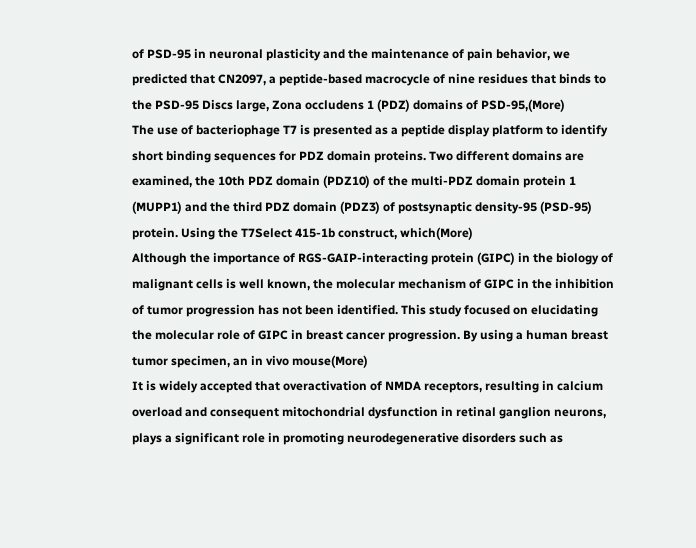of PSD-95 in neuronal plasticity and the maintenance of pain behavior, we predicted that CN2097, a peptide-based macrocycle of nine residues that binds to the PSD-95 Discs large, Zona occludens 1 (PDZ) domains of PSD-95,(More)
The use of bacteriophage T7 is presented as a peptide display platform to identify short binding sequences for PDZ domain proteins. Two different domains are examined, the 10th PDZ domain (PDZ10) of the multi-PDZ domain protein 1 (MUPP1) and the third PDZ domain (PDZ3) of postsynaptic density-95 (PSD-95) protein. Using the T7Select 415-1b construct, which(More)
Although the importance of RGS-GAIP-interacting protein (GIPC) in the biology of malignant cells is well known, the molecular mechanism of GIPC in the inhibition of tumor progression has not been identified. This study focused on elucidating the molecular role of GIPC in breast cancer progression. By using a human breast tumor specimen, an in vivo mouse(More)
It is widely accepted that overactivation of NMDA receptors, resulting in calcium overload and consequent mitochondrial dysfunction in retinal ganglion neurons, plays a significant role in promoting neurodegenerative disorders such as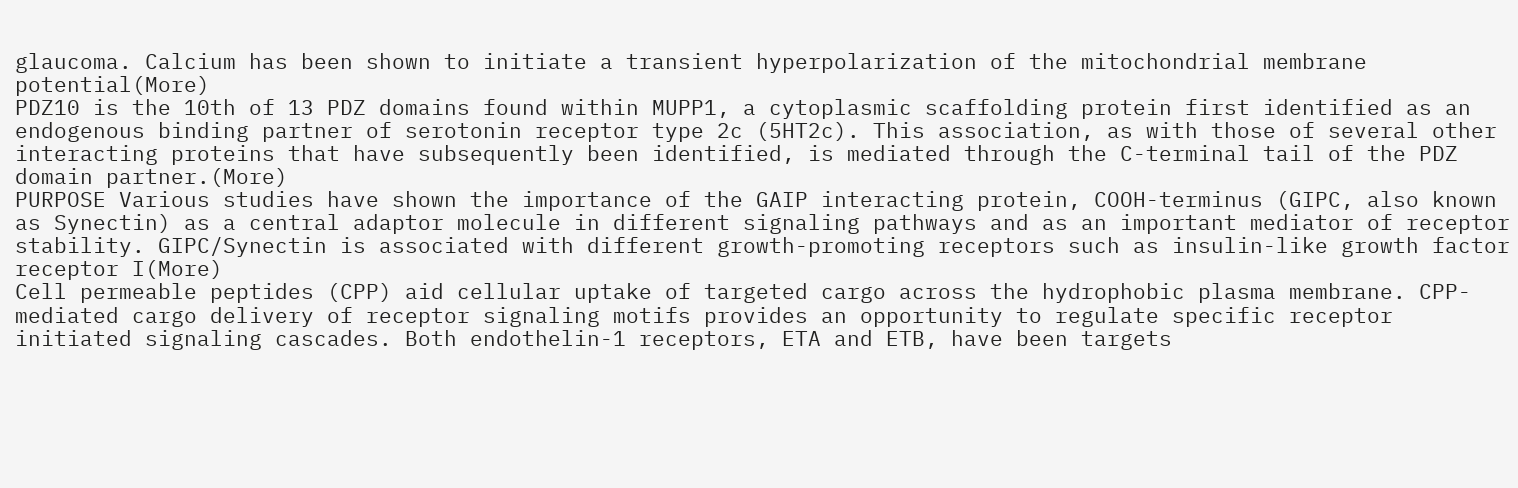glaucoma. Calcium has been shown to initiate a transient hyperpolarization of the mitochondrial membrane potential(More)
PDZ10 is the 10th of 13 PDZ domains found within MUPP1, a cytoplasmic scaffolding protein first identified as an endogenous binding partner of serotonin receptor type 2c (5HT2c). This association, as with those of several other interacting proteins that have subsequently been identified, is mediated through the C-terminal tail of the PDZ domain partner.(More)
PURPOSE Various studies have shown the importance of the GAIP interacting protein, COOH-terminus (GIPC, also known as Synectin) as a central adaptor molecule in different signaling pathways and as an important mediator of receptor stability. GIPC/Synectin is associated with different growth-promoting receptors such as insulin-like growth factor receptor I(More)
Cell permeable peptides (CPP) aid cellular uptake of targeted cargo across the hydrophobic plasma membrane. CPP-mediated cargo delivery of receptor signaling motifs provides an opportunity to regulate specific receptor initiated signaling cascades. Both endothelin-1 receptors, ETA and ETB, have been targets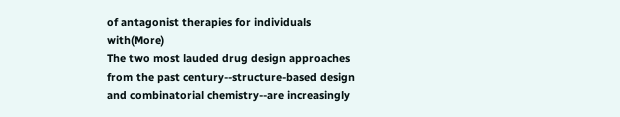of antagonist therapies for individuals with(More)
The two most lauded drug design approaches from the past century--structure-based design and combinatorial chemistry--are increasingly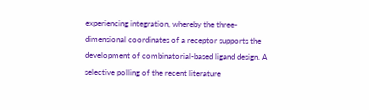experiencing integration, whereby the three-dimensional coordinates of a receptor supports the development of combinatorial-based ligand design. A selective polling of the recent literature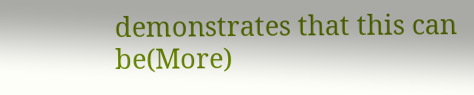demonstrates that this can be(More)